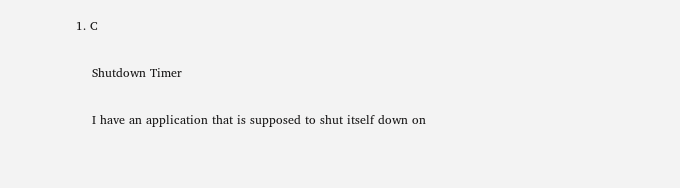1. C

    Shutdown Timer

    I have an application that is supposed to shut itself down on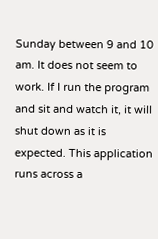Sunday between 9 and 10 am. It does not seem to work. If I run the program and sit and watch it, it will shut down as it is expected. This application runs across a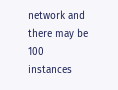network and there may be 100 instances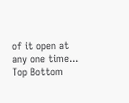of it open at any one time...
Top Bottom